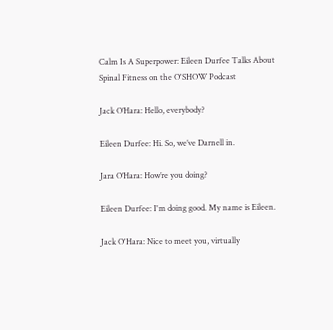Calm Is A Superpower: Eileen Durfee Talks About Spinal Fitness on the O'SHOW Podcast

Jack O’Hara: Hello, everybody?

Eileen Durfee: Hi. So, we’ve Darnell in.

Jara O’Hara: How’re you doing?

Eileen Durfee: I'm doing good. My name is Eileen.

Jack O'Hara: Nice to meet you, virtually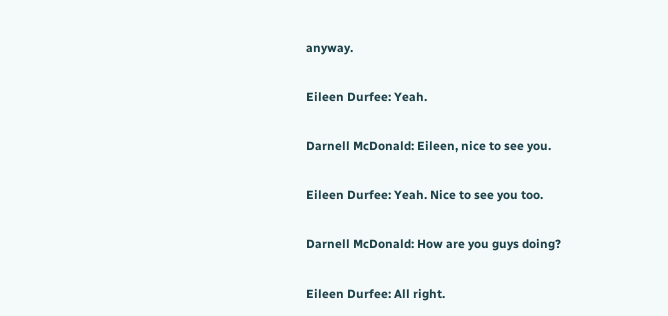anyway.

Eileen Durfee: Yeah.

Darnell McDonald: Eileen, nice to see you.

Eileen Durfee: Yeah. Nice to see you too.

Darnell McDonald: How are you guys doing?

Eileen Durfee: All right.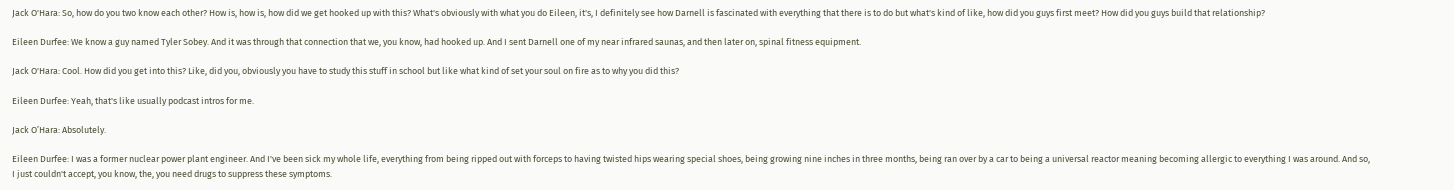Jack O'Hara: So, how do you two know each other? How is, how is, how did we get hooked up with this? What's obviously with what you do Eileen, it's, I definitely see how Darnell is fascinated with everything that there is to do but what's kind of like, how did you guys first meet? How did you guys build that relationship?

Eileen Durfee: We know a guy named Tyler Sobey. And it was through that connection that we, you know, had hooked up. And I sent Darnell one of my near infrared saunas, and then later on, spinal fitness equipment.

Jack O'Hara: Cool. How did you get into this? Like, did you, obviously you have to study this stuff in school but like what kind of set your soul on fire as to why you did this?

Eileen Durfee: Yeah, that's like usually podcast intros for me.

Jack O’Hara: Absolutely.

Eileen Durfee: I was a former nuclear power plant engineer. And I've been sick my whole life, everything from being ripped out with forceps to having twisted hips wearing special shoes, being growing nine inches in three months, being ran over by a car to being a universal reactor meaning becoming allergic to everything I was around. And so, I just couldn't accept, you know, the, you need drugs to suppress these symptoms.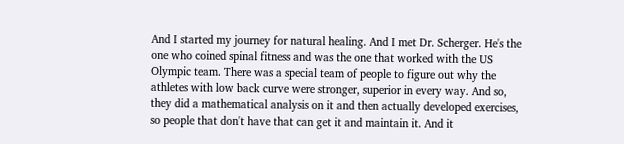And I started my journey for natural healing. And I met Dr. Scherger. He's the one who coined spinal fitness and was the one that worked with the US Olympic team. There was a special team of people to figure out why the athletes with low back curve were stronger, superior in every way. And so, they did a mathematical analysis on it and then actually developed exercises, so people that don't have that can get it and maintain it. And it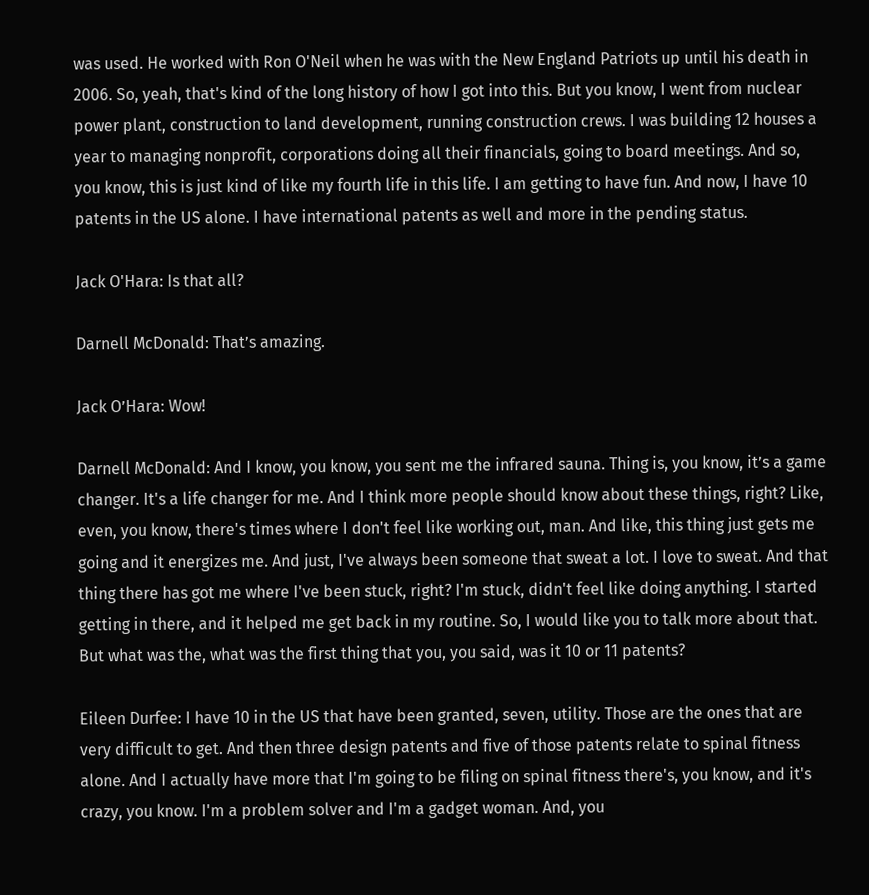was used. He worked with Ron O'Neil when he was with the New England Patriots up until his death in 2006. So, yeah, that's kind of the long history of how I got into this. But you know, I went from nuclear power plant, construction to land development, running construction crews. I was building 12 houses a year to managing nonprofit, corporations doing all their financials, going to board meetings. And so, you know, this is just kind of like my fourth life in this life. I am getting to have fun. And now, I have 10 patents in the US alone. I have international patents as well and more in the pending status.

Jack O'Hara: Is that all?

Darnell McDonald: That’s amazing.

Jack O’Hara: Wow!

Darnell McDonald: And I know, you know, you sent me the infrared sauna. Thing is, you know, it’s a game changer. It's a life changer for me. And I think more people should know about these things, right? Like, even, you know, there's times where I don't feel like working out, man. And like, this thing just gets me going and it energizes me. And just, I've always been someone that sweat a lot. I love to sweat. And that thing there has got me where I've been stuck, right? I'm stuck, didn't feel like doing anything. I started getting in there, and it helped me get back in my routine. So, I would like you to talk more about that. But what was the, what was the first thing that you, you said, was it 10 or 11 patents?

Eileen Durfee: I have 10 in the US that have been granted, seven, utility. Those are the ones that are very difficult to get. And then three design patents and five of those patents relate to spinal fitness alone. And I actually have more that I'm going to be filing on spinal fitness there's, you know, and it's crazy, you know. I'm a problem solver and I'm a gadget woman. And, you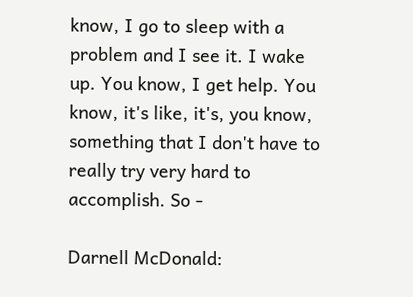know, I go to sleep with a problem and I see it. I wake up. You know, I get help. You know, it's like, it's, you know, something that I don't have to really try very hard to accomplish. So -

Darnell McDonald: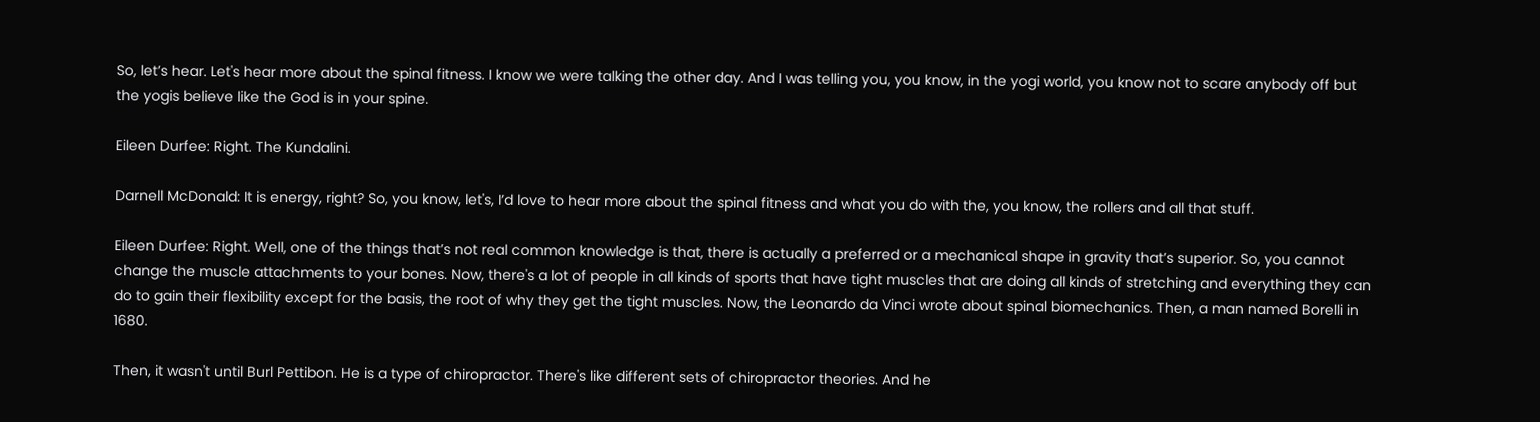So, let’s hear. Let's hear more about the spinal fitness. I know we were talking the other day. And I was telling you, you know, in the yogi world, you know not to scare anybody off but the yogis believe like the God is in your spine.

Eileen Durfee: Right. The Kundalini.

Darnell McDonald: It is energy, right? So, you know, let's, I’d love to hear more about the spinal fitness and what you do with the, you know, the rollers and all that stuff.

Eileen Durfee: Right. Well, one of the things that’s not real common knowledge is that, there is actually a preferred or a mechanical shape in gravity that’s superior. So, you cannot change the muscle attachments to your bones. Now, there's a lot of people in all kinds of sports that have tight muscles that are doing all kinds of stretching and everything they can do to gain their flexibility except for the basis, the root of why they get the tight muscles. Now, the Leonardo da Vinci wrote about spinal biomechanics. Then, a man named Borelli in 1680.

Then, it wasn't until Burl Pettibon. He is a type of chiropractor. There's like different sets of chiropractor theories. And he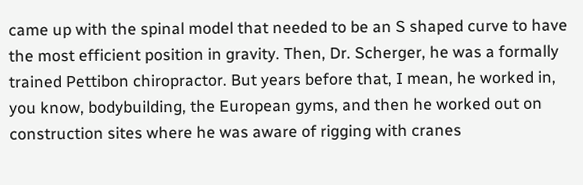came up with the spinal model that needed to be an S shaped curve to have the most efficient position in gravity. Then, Dr. Scherger, he was a formally trained Pettibon chiropractor. But years before that, I mean, he worked in, you know, bodybuilding, the European gyms, and then he worked out on construction sites where he was aware of rigging with cranes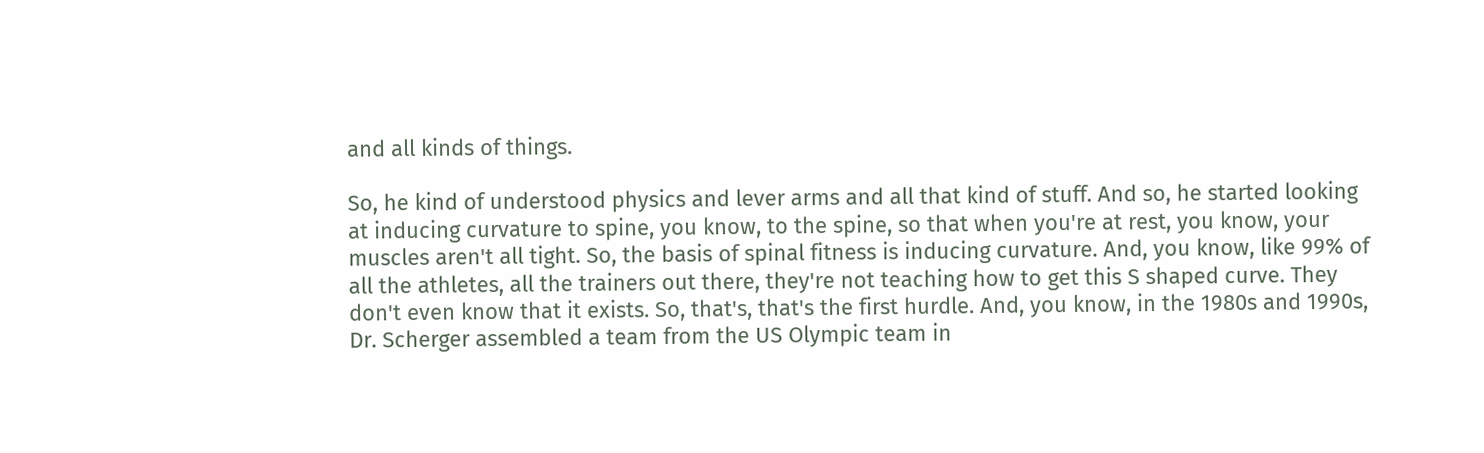and all kinds of things.

So, he kind of understood physics and lever arms and all that kind of stuff. And so, he started looking at inducing curvature to spine, you know, to the spine, so that when you're at rest, you know, your muscles aren't all tight. So, the basis of spinal fitness is inducing curvature. And, you know, like 99% of all the athletes, all the trainers out there, they're not teaching how to get this S shaped curve. They don't even know that it exists. So, that's, that's the first hurdle. And, you know, in the 1980s and 1990s, Dr. Scherger assembled a team from the US Olympic team in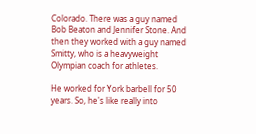Colorado. There was a guy named Bob Beaton and Jennifer Stone. And then they worked with a guy named Smitty, who is a heavyweight Olympian coach for athletes.

He worked for York barbell for 50 years. So, he's like really into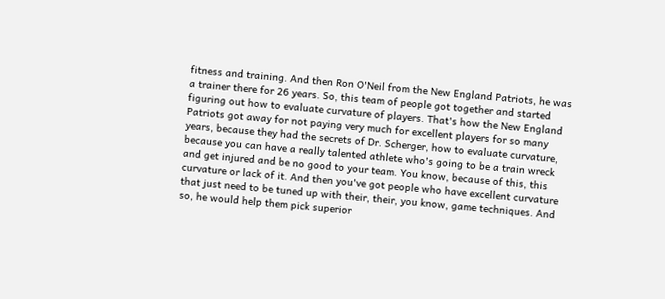fitness and training. And then Ron O'Neil from the New England Patriots, he was a trainer there for 26 years. So, this team of people got together and started figuring out how to evaluate curvature of players. That's how the New England Patriots got away for not paying very much for excellent players for so many years, because they had the secrets of Dr. Scherger, how to evaluate curvature, because you can have a really talented athlete who's going to be a train wreck and get injured and be no good to your team. You know, because of this, this curvature or lack of it. And then you've got people who have excellent curvature that just need to be tuned up with their, their, you know, game techniques. And so, he would help them pick superior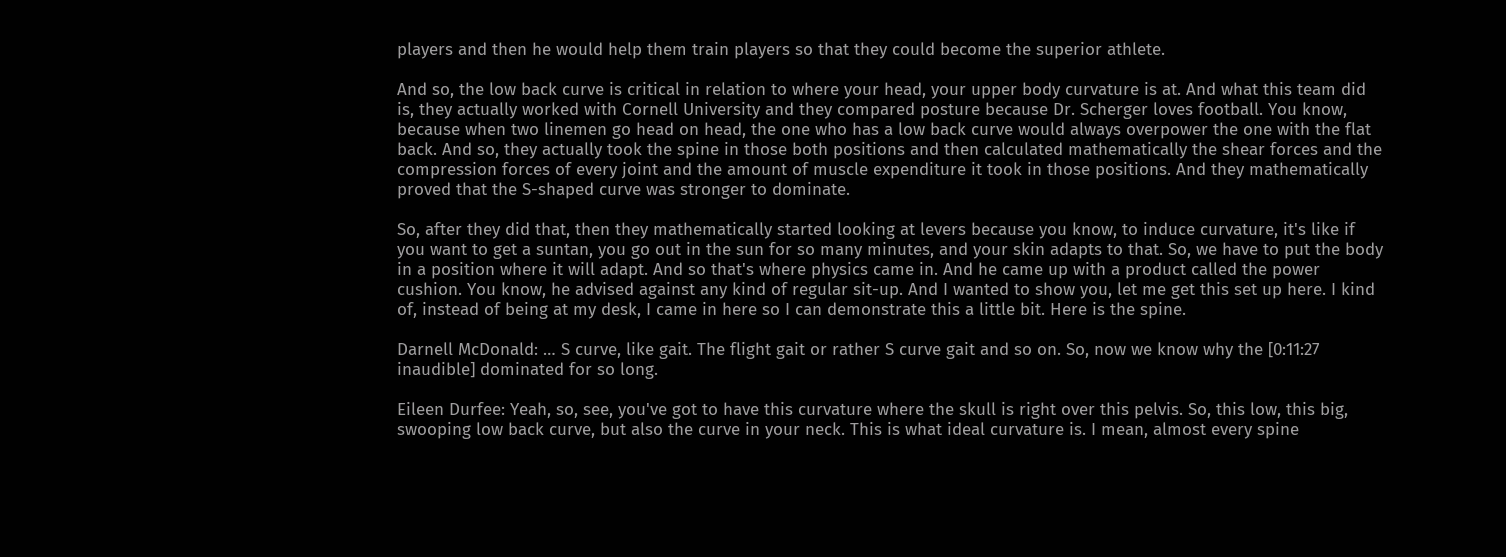players and then he would help them train players so that they could become the superior athlete.

And so, the low back curve is critical in relation to where your head, your upper body curvature is at. And what this team did is, they actually worked with Cornell University and they compared posture because Dr. Scherger loves football. You know, because when two linemen go head on head, the one who has a low back curve would always overpower the one with the flat back. And so, they actually took the spine in those both positions and then calculated mathematically the shear forces and the compression forces of every joint and the amount of muscle expenditure it took in those positions. And they mathematically proved that the S-shaped curve was stronger to dominate.

So, after they did that, then they mathematically started looking at levers because you know, to induce curvature, it's like if you want to get a suntan, you go out in the sun for so many minutes, and your skin adapts to that. So, we have to put the body in a position where it will adapt. And so that's where physics came in. And he came up with a product called the power cushion. You know, he advised against any kind of regular sit-up. And I wanted to show you, let me get this set up here. I kind of, instead of being at my desk, I came in here so I can demonstrate this a little bit. Here is the spine.

Darnell McDonald: … S curve, like gait. The flight gait or rather S curve gait and so on. So, now we know why the [0:11:27 inaudible] dominated for so long.

Eileen Durfee: Yeah, so, see, you've got to have this curvature where the skull is right over this pelvis. So, this low, this big, swooping low back curve, but also the curve in your neck. This is what ideal curvature is. I mean, almost every spine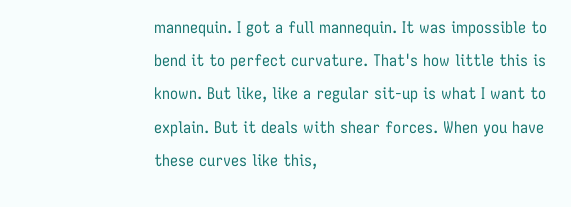mannequin. I got a full mannequin. It was impossible to bend it to perfect curvature. That's how little this is known. But like, like a regular sit-up is what I want to explain. But it deals with shear forces. When you have these curves like this,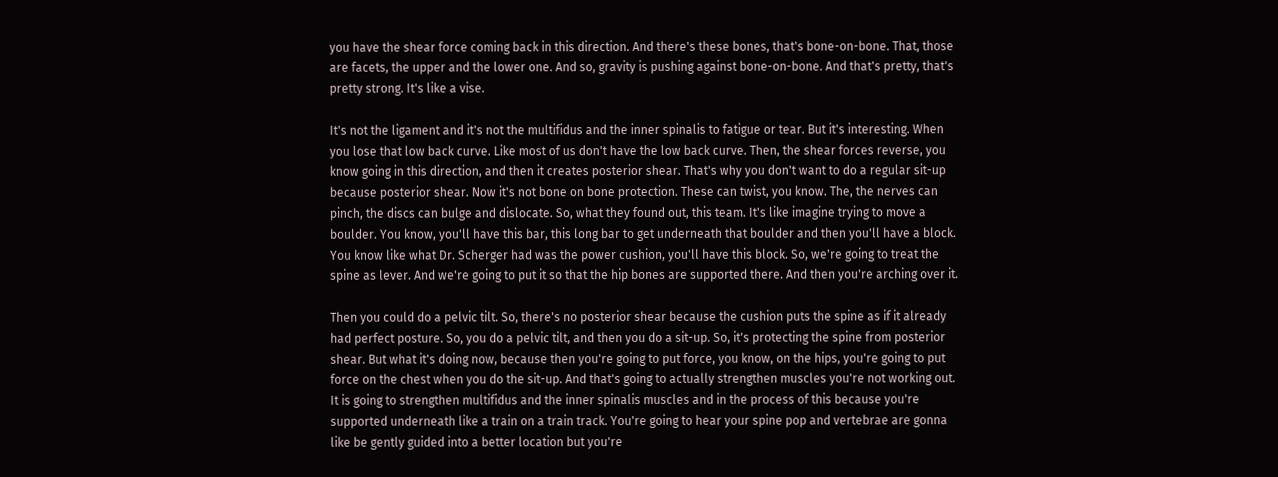you have the shear force coming back in this direction. And there's these bones, that's bone-on-bone. That, those are facets, the upper and the lower one. And so, gravity is pushing against bone-on-bone. And that's pretty, that's pretty strong. It's like a vise.

It's not the ligament and it's not the multifidus and the inner spinalis to fatigue or tear. But it's interesting. When you lose that low back curve. Like most of us don't have the low back curve. Then, the shear forces reverse, you know going in this direction, and then it creates posterior shear. That's why you don't want to do a regular sit-up because posterior shear. Now it's not bone on bone protection. These can twist, you know. The, the nerves can pinch, the discs can bulge and dislocate. So, what they found out, this team. It's like imagine trying to move a boulder. You know, you'll have this bar, this long bar to get underneath that boulder and then you'll have a block. You know like what Dr. Scherger had was the power cushion, you'll have this block. So, we're going to treat the spine as lever. And we're going to put it so that the hip bones are supported there. And then you're arching over it.

Then you could do a pelvic tilt. So, there's no posterior shear because the cushion puts the spine as if it already had perfect posture. So, you do a pelvic tilt, and then you do a sit-up. So, it's protecting the spine from posterior shear. But what it's doing now, because then you're going to put force, you know, on the hips, you're going to put force on the chest when you do the sit-up. And that's going to actually strengthen muscles you're not working out. It is going to strengthen multifidus and the inner spinalis muscles and in the process of this because you're supported underneath like a train on a train track. You're going to hear your spine pop and vertebrae are gonna like be gently guided into a better location but you're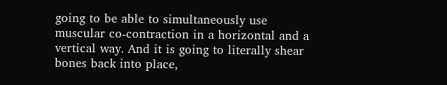going to be able to simultaneously use muscular co-contraction in a horizontal and a vertical way. And it is going to literally shear bones back into place,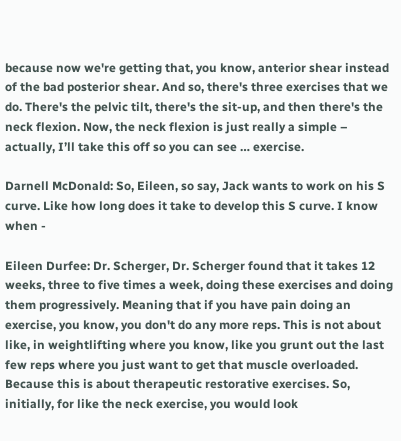because now we're getting that, you know, anterior shear instead of the bad posterior shear. And so, there's three exercises that we do. There's the pelvic tilt, there's the sit-up, and then there's the neck flexion. Now, the neck flexion is just really a simple – actually, I’ll take this off so you can see … exercise.

Darnell McDonald: So, Eileen, so say, Jack wants to work on his S curve. Like how long does it take to develop this S curve. I know when -

Eileen Durfee: Dr. Scherger, Dr. Scherger found that it takes 12 weeks, three to five times a week, doing these exercises and doing them progressively. Meaning that if you have pain doing an exercise, you know, you don't do any more reps. This is not about like, in weightlifting where you know, like you grunt out the last few reps where you just want to get that muscle overloaded. Because this is about therapeutic restorative exercises. So, initially, for like the neck exercise, you would look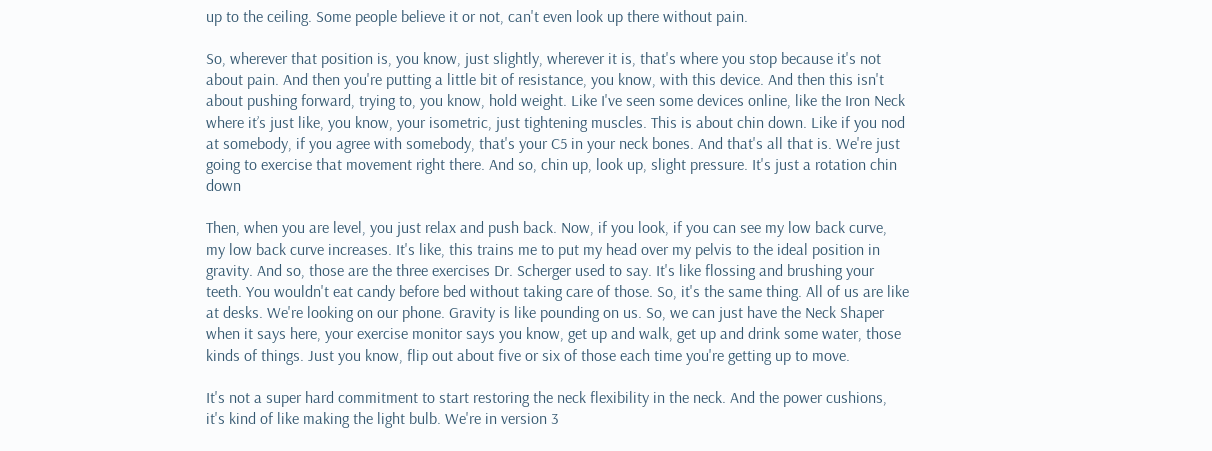up to the ceiling. Some people believe it or not, can't even look up there without pain.

So, wherever that position is, you know, just slightly, wherever it is, that's where you stop because it's not about pain. And then you're putting a little bit of resistance, you know, with this device. And then this isn't about pushing forward, trying to, you know, hold weight. Like I've seen some devices online, like the Iron Neck where it’s just like, you know, your isometric, just tightening muscles. This is about chin down. Like if you nod at somebody, if you agree with somebody, that's your C5 in your neck bones. And that's all that is. We're just going to exercise that movement right there. And so, chin up, look up, slight pressure. It's just a rotation chin down

Then, when you are level, you just relax and push back. Now, if you look, if you can see my low back curve, my low back curve increases. It's like, this trains me to put my head over my pelvis to the ideal position in gravity. And so, those are the three exercises Dr. Scherger used to say. It's like flossing and brushing your teeth. You wouldn't eat candy before bed without taking care of those. So, it's the same thing. All of us are like at desks. We're looking on our phone. Gravity is like pounding on us. So, we can just have the Neck Shaper when it says here, your exercise monitor says you know, get up and walk, get up and drink some water, those kinds of things. Just you know, flip out about five or six of those each time you're getting up to move.

It's not a super hard commitment to start restoring the neck flexibility in the neck. And the power cushions, it's kind of like making the light bulb. We're in version 3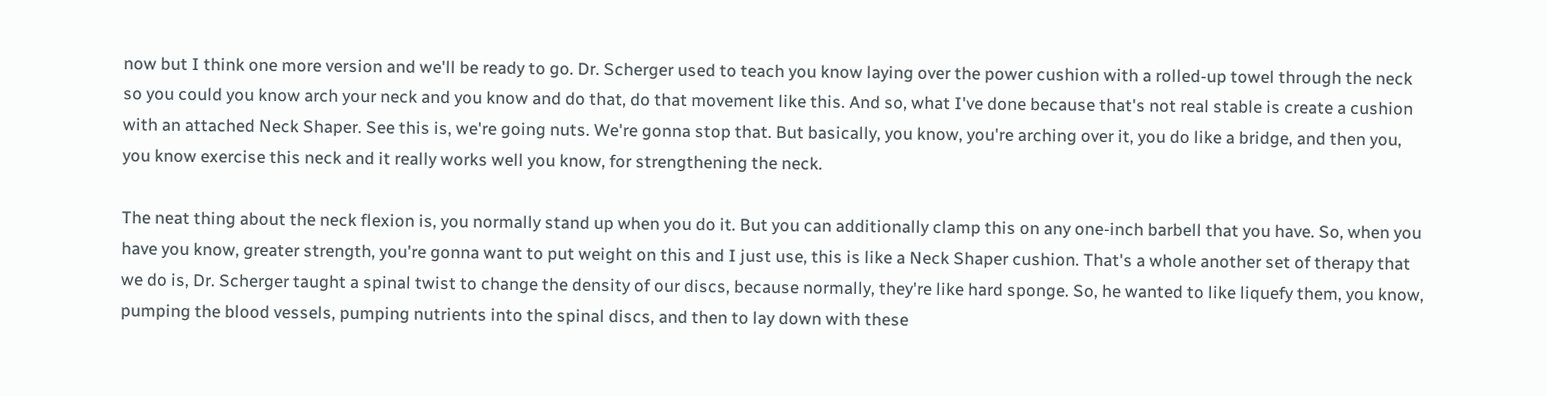now but I think one more version and we'll be ready to go. Dr. Scherger used to teach you know laying over the power cushion with a rolled-up towel through the neck so you could you know arch your neck and you know and do that, do that movement like this. And so, what I've done because that's not real stable is create a cushion with an attached Neck Shaper. See this is, we're going nuts. We're gonna stop that. But basically, you know, you're arching over it, you do like a bridge, and then you, you know exercise this neck and it really works well you know, for strengthening the neck.

The neat thing about the neck flexion is, you normally stand up when you do it. But you can additionally clamp this on any one-inch barbell that you have. So, when you have you know, greater strength, you're gonna want to put weight on this and I just use, this is like a Neck Shaper cushion. That's a whole another set of therapy that we do is, Dr. Scherger taught a spinal twist to change the density of our discs, because normally, they're like hard sponge. So, he wanted to like liquefy them, you know, pumping the blood vessels, pumping nutrients into the spinal discs, and then to lay down with these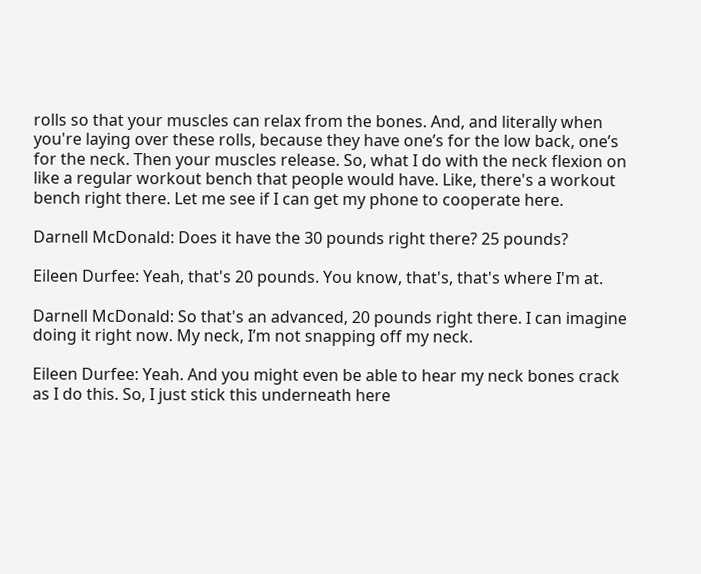rolls so that your muscles can relax from the bones. And, and literally when you're laying over these rolls, because they have one’s for the low back, one’s for the neck. Then your muscles release. So, what I do with the neck flexion on like a regular workout bench that people would have. Like, there's a workout bench right there. Let me see if I can get my phone to cooperate here.

Darnell McDonald: Does it have the 30 pounds right there? 25 pounds?

Eileen Durfee: Yeah, that's 20 pounds. You know, that's, that's where I'm at.

Darnell McDonald: So that's an advanced, 20 pounds right there. I can imagine doing it right now. My neck, I’m not snapping off my neck.

Eileen Durfee: Yeah. And you might even be able to hear my neck bones crack as I do this. So, I just stick this underneath here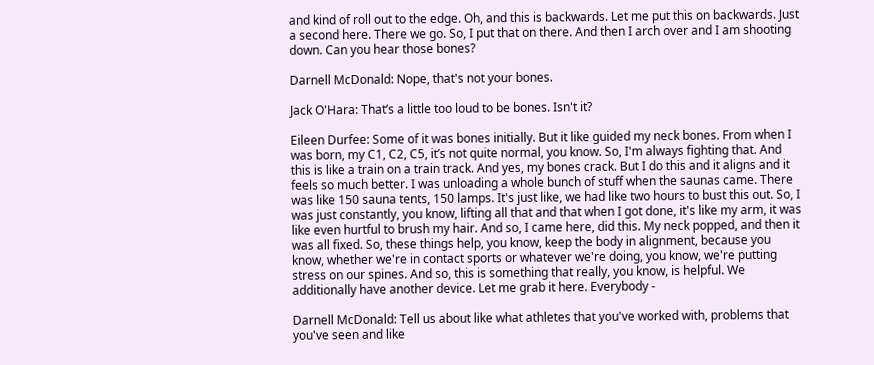and kind of roll out to the edge. Oh, and this is backwards. Let me put this on backwards. Just a second here. There we go. So, I put that on there. And then I arch over and I am shooting down. Can you hear those bones?

Darnell McDonald: Nope, that's not your bones.

Jack O'Hara: That’s a little too loud to be bones. Isn't it?

Eileen Durfee: Some of it was bones initially. But it like guided my neck bones. From when I was born, my C1, C2, C5, it’s not quite normal, you know. So, I'm always fighting that. And this is like a train on a train track. And yes, my bones crack. But I do this and it aligns and it feels so much better. I was unloading a whole bunch of stuff when the saunas came. There was like 150 sauna tents, 150 lamps. It's just like, we had like two hours to bust this out. So, I was just constantly, you know, lifting all that and that when I got done, it's like my arm, it was like even hurtful to brush my hair. And so, I came here, did this. My neck popped, and then it was all fixed. So, these things help, you know, keep the body in alignment, because you know, whether we're in contact sports or whatever we're doing, you know, we're putting stress on our spines. And so, this is something that really, you know, is helpful. We additionally have another device. Let me grab it here. Everybody -

Darnell McDonald: Tell us about like what athletes that you've worked with, problems that you've seen and like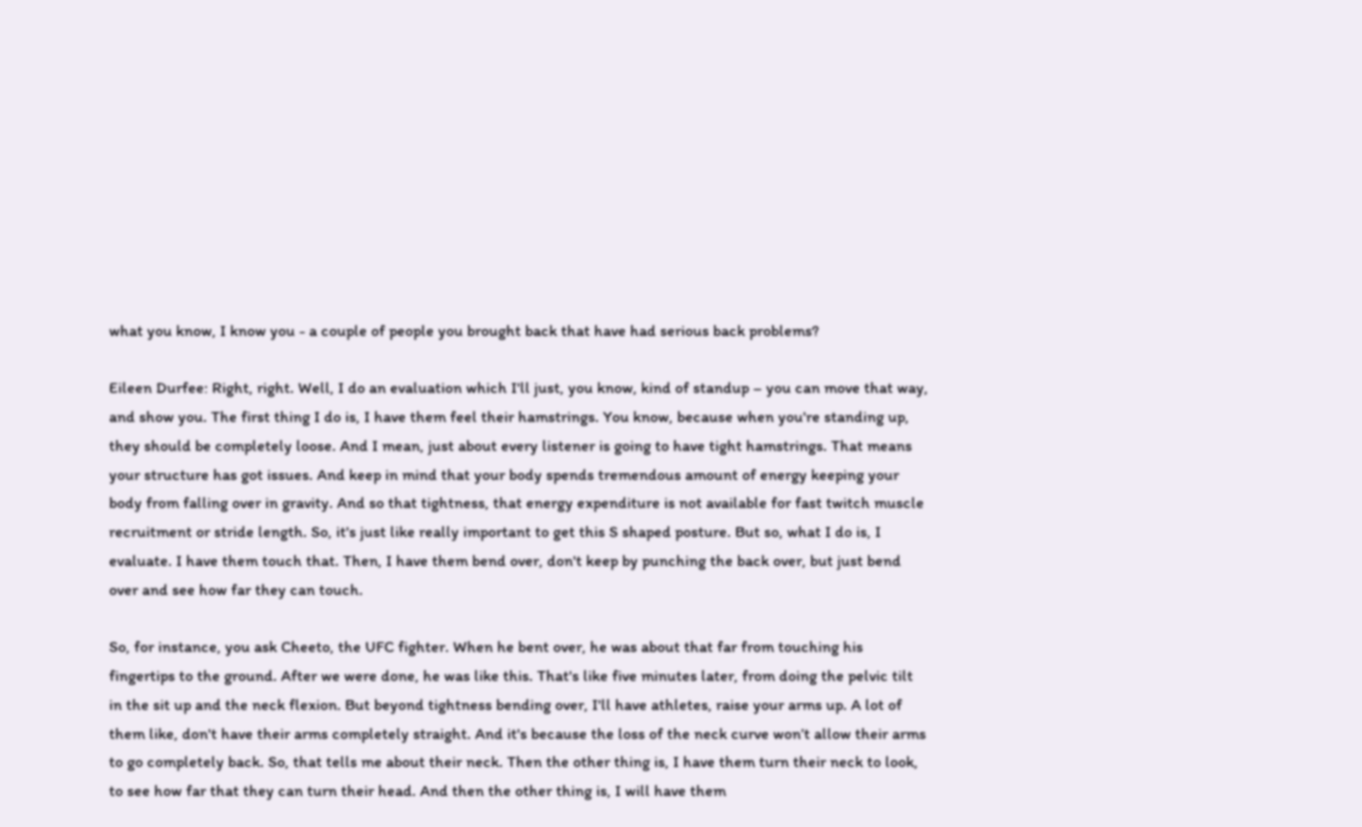what you know, I know you - a couple of people you brought back that have had serious back problems?

Eileen Durfee: Right, right. Well, I do an evaluation which I'll just, you know, kind of standup – you can move that way, and show you. The first thing I do is, I have them feel their hamstrings. You know, because when you're standing up, they should be completely loose. And I mean, just about every listener is going to have tight hamstrings. That means your structure has got issues. And keep in mind that your body spends tremendous amount of energy keeping your body from falling over in gravity. And so that tightness, that energy expenditure is not available for fast twitch muscle recruitment or stride length. So, it's just like really important to get this S shaped posture. But so, what I do is, I evaluate. I have them touch that. Then, I have them bend over, don't keep by punching the back over, but just bend over and see how far they can touch.

So, for instance, you ask Cheeto, the UFC fighter. When he bent over, he was about that far from touching his fingertips to the ground. After we were done, he was like this. That's like five minutes later, from doing the pelvic tilt in the sit up and the neck flexion. But beyond tightness bending over, I'll have athletes, raise your arms up. A lot of them like, don't have their arms completely straight. And it's because the loss of the neck curve won’t allow their arms to go completely back. So, that tells me about their neck. Then the other thing is, I have them turn their neck to look, to see how far that they can turn their head. And then the other thing is, I will have them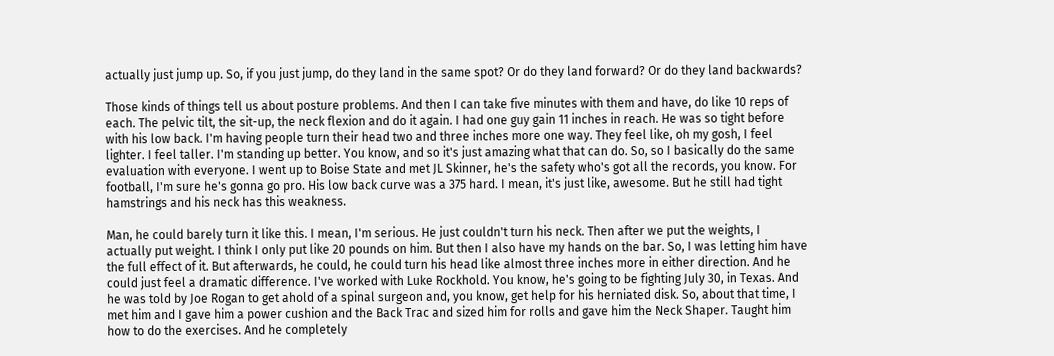actually just jump up. So, if you just jump, do they land in the same spot? Or do they land forward? Or do they land backwards?

Those kinds of things tell us about posture problems. And then I can take five minutes with them and have, do like 10 reps of each. The pelvic tilt, the sit-up, the neck flexion and do it again. I had one guy gain 11 inches in reach. He was so tight before with his low back. I'm having people turn their head two and three inches more one way. They feel like, oh my gosh, I feel lighter. I feel taller. I'm standing up better. You know, and so it's just amazing what that can do. So, so I basically do the same evaluation with everyone. I went up to Boise State and met JL Skinner, he's the safety who's got all the records, you know. For football, I'm sure he's gonna go pro. His low back curve was a 375 hard. I mean, it's just like, awesome. But he still had tight hamstrings and his neck has this weakness.

Man, he could barely turn it like this. I mean, I'm serious. He just couldn't turn his neck. Then after we put the weights, I actually put weight. I think I only put like 20 pounds on him. But then I also have my hands on the bar. So, I was letting him have the full effect of it. But afterwards, he could, he could turn his head like almost three inches more in either direction. And he could just feel a dramatic difference. I've worked with Luke Rockhold. You know, he's going to be fighting July 30, in Texas. And he was told by Joe Rogan to get ahold of a spinal surgeon and, you know, get help for his herniated disk. So, about that time, I met him and I gave him a power cushion and the Back Trac and sized him for rolls and gave him the Neck Shaper. Taught him how to do the exercises. And he completely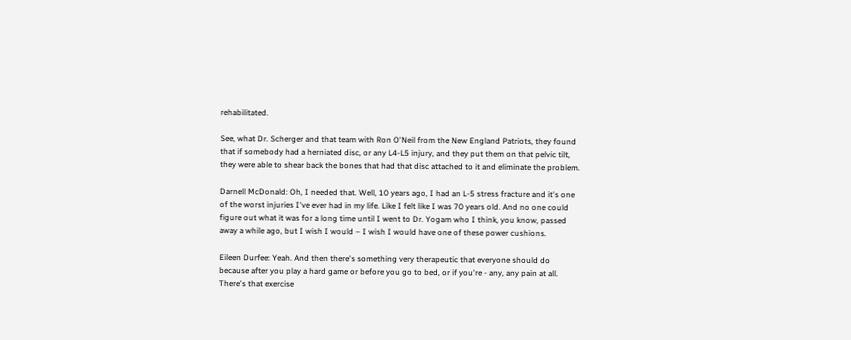rehabilitated.

See, what Dr. Scherger and that team with Ron O'Neil from the New England Patriots, they found that if somebody had a herniated disc, or any L4-L5 injury, and they put them on that pelvic tilt, they were able to shear back the bones that had that disc attached to it and eliminate the problem.

Darnell McDonald: Oh, I needed that. Well, 10 years ago, I had an L-5 stress fracture and it's one of the worst injuries I've ever had in my life. Like I felt like I was 70 years old. And no one could figure out what it was for a long time until I went to Dr. Yogam who I think, you know, passed away a while ago, but I wish I would – I wish I would have one of these power cushions.

Eileen Durfee: Yeah. And then there's something very therapeutic that everyone should do because after you play a hard game or before you go to bed, or if you're - any, any pain at all. There's that exercise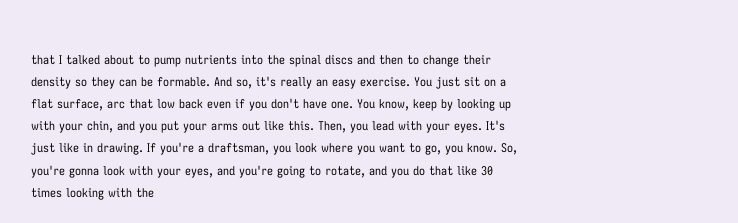that I talked about to pump nutrients into the spinal discs and then to change their density so they can be formable. And so, it's really an easy exercise. You just sit on a flat surface, arc that low back even if you don't have one. You know, keep by looking up with your chin, and you put your arms out like this. Then, you lead with your eyes. It's just like in drawing. If you're a draftsman, you look where you want to go, you know. So, you're gonna look with your eyes, and you're going to rotate, and you do that like 30 times looking with the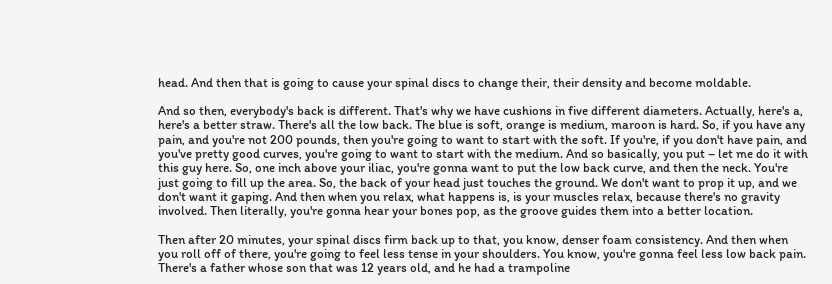head. And then that is going to cause your spinal discs to change their, their density and become moldable.

And so then, everybody's back is different. That's why we have cushions in five different diameters. Actually, here's a, here's a better straw. There's all the low back. The blue is soft, orange is medium, maroon is hard. So, if you have any pain, and you're not 200 pounds, then you're going to want to start with the soft. If you're, if you don't have pain, and you've pretty good curves, you're going to want to start with the medium. And so basically, you put – let me do it with this guy here. So, one inch above your iliac, you're gonna want to put the low back curve, and then the neck. You're just going to fill up the area. So, the back of your head just touches the ground. We don't want to prop it up, and we don't want it gaping. And then when you relax, what happens is, is your muscles relax, because there's no gravity involved. Then literally, you're gonna hear your bones pop, as the groove guides them into a better location.

Then after 20 minutes, your spinal discs firm back up to that, you know, denser foam consistency. And then when you roll off of there, you're going to feel less tense in your shoulders. You know, you're gonna feel less low back pain. There's a father whose son that was 12 years old, and he had a trampoline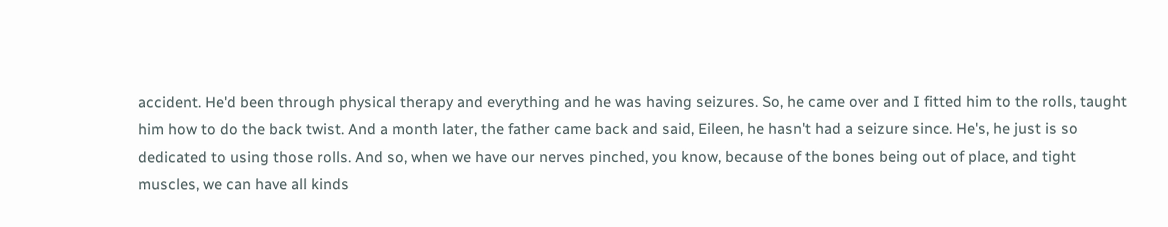accident. He'd been through physical therapy and everything and he was having seizures. So, he came over and I fitted him to the rolls, taught him how to do the back twist. And a month later, the father came back and said, Eileen, he hasn't had a seizure since. He's, he just is so dedicated to using those rolls. And so, when we have our nerves pinched, you know, because of the bones being out of place, and tight muscles, we can have all kinds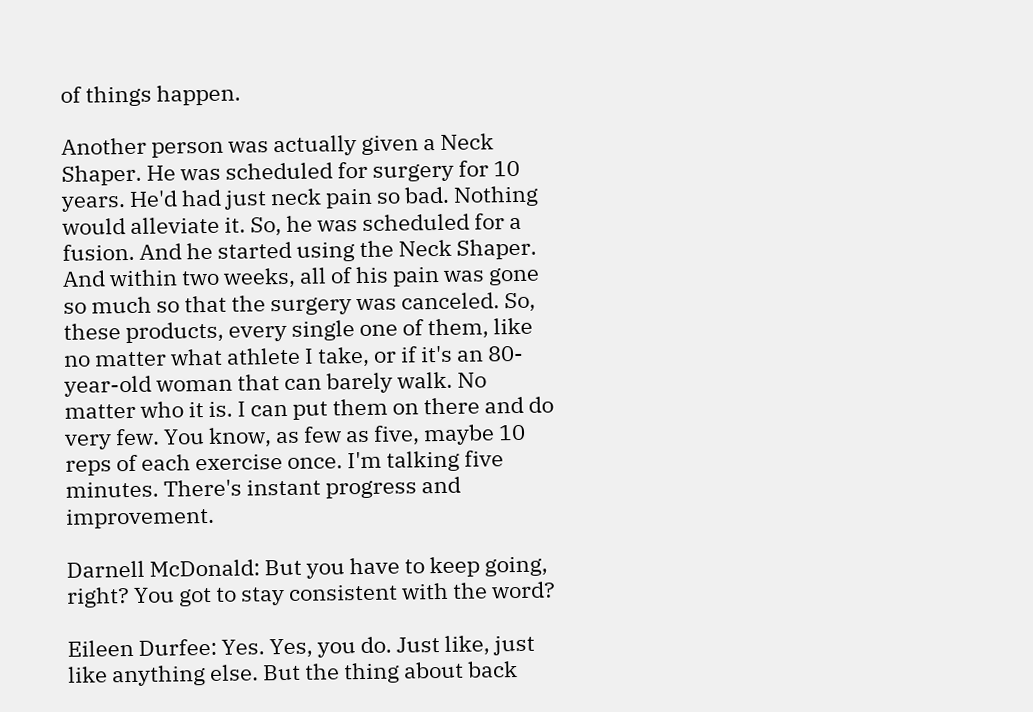of things happen.

Another person was actually given a Neck Shaper. He was scheduled for surgery for 10 years. He'd had just neck pain so bad. Nothing would alleviate it. So, he was scheduled for a fusion. And he started using the Neck Shaper. And within two weeks, all of his pain was gone so much so that the surgery was canceled. So, these products, every single one of them, like no matter what athlete I take, or if it's an 80-year-old woman that can barely walk. No matter who it is. I can put them on there and do very few. You know, as few as five, maybe 10 reps of each exercise once. I'm talking five minutes. There's instant progress and improvement.

Darnell McDonald: But you have to keep going, right? You got to stay consistent with the word?

Eileen Durfee: Yes. Yes, you do. Just like, just like anything else. But the thing about back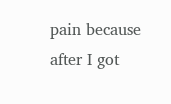pain because after I got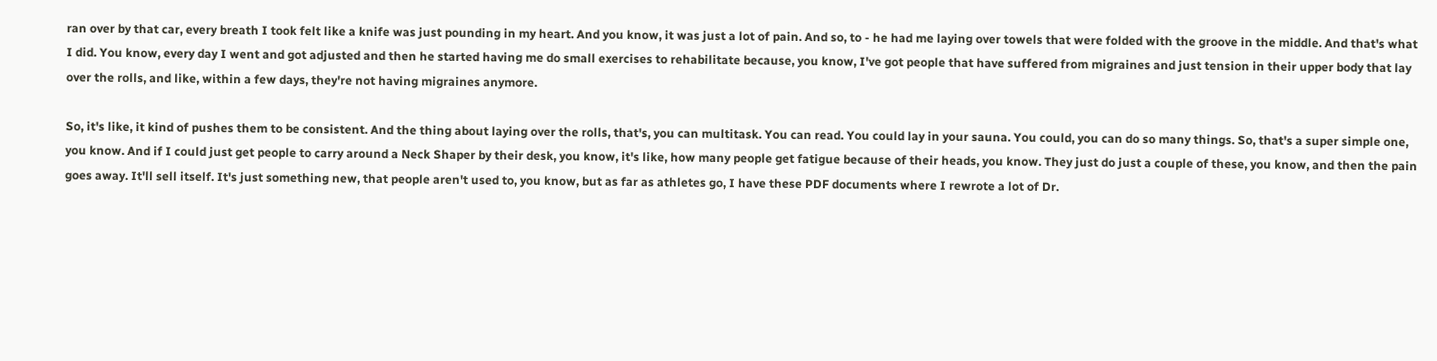ran over by that car, every breath I took felt like a knife was just pounding in my heart. And you know, it was just a lot of pain. And so, to - he had me laying over towels that were folded with the groove in the middle. And that's what I did. You know, every day I went and got adjusted and then he started having me do small exercises to rehabilitate because, you know, I've got people that have suffered from migraines and just tension in their upper body that lay over the rolls, and like, within a few days, they're not having migraines anymore.

So, it's like, it kind of pushes them to be consistent. And the thing about laying over the rolls, that's, you can multitask. You can read. You could lay in your sauna. You could, you can do so many things. So, that's a super simple one, you know. And if I could just get people to carry around a Neck Shaper by their desk, you know, it's like, how many people get fatigue because of their heads, you know. They just do just a couple of these, you know, and then the pain goes away. It'll sell itself. It's just something new, that people aren't used to, you know, but as far as athletes go, I have these PDF documents where I rewrote a lot of Dr.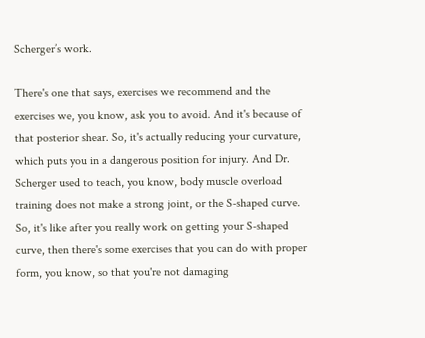Scherger’s work.

There's one that says, exercises we recommend and the exercises we, you know, ask you to avoid. And it's because of that posterior shear. So, it's actually reducing your curvature, which puts you in a dangerous position for injury. And Dr. Scherger used to teach, you know, body muscle overload training does not make a strong joint, or the S-shaped curve. So, it's like after you really work on getting your S-shaped curve, then there's some exercises that you can do with proper form, you know, so that you're not damaging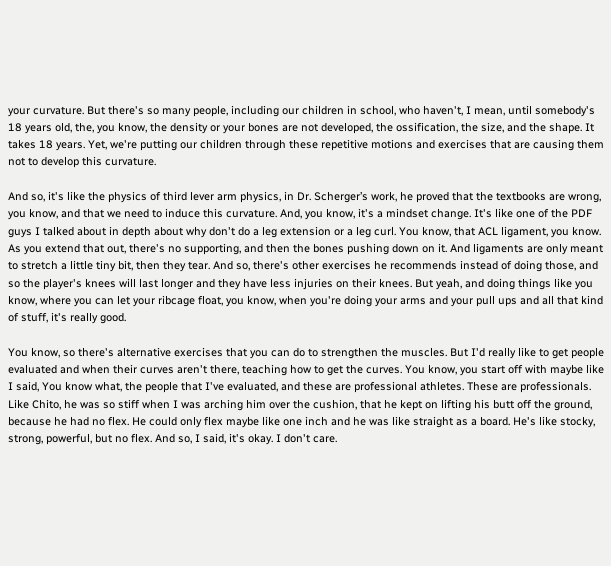your curvature. But there's so many people, including our children in school, who haven't, I mean, until somebody's 18 years old, the, you know, the density or your bones are not developed, the ossification, the size, and the shape. It takes 18 years. Yet, we're putting our children through these repetitive motions and exercises that are causing them not to develop this curvature.

And so, it's like the physics of third lever arm physics, in Dr. Scherger’s work, he proved that the textbooks are wrong, you know, and that we need to induce this curvature. And, you know, it's a mindset change. It's like one of the PDF guys I talked about in depth about why don't do a leg extension or a leg curl. You know, that ACL ligament, you know. As you extend that out, there's no supporting, and then the bones pushing down on it. And ligaments are only meant to stretch a little tiny bit, then they tear. And so, there's other exercises he recommends instead of doing those, and so the player's knees will last longer and they have less injuries on their knees. But yeah, and doing things like you know, where you can let your ribcage float, you know, when you're doing your arms and your pull ups and all that kind of stuff, it's really good.

You know, so there's alternative exercises that you can do to strengthen the muscles. But I'd really like to get people evaluated and when their curves aren't there, teaching how to get the curves. You know, you start off with maybe like I said, You know what, the people that I've evaluated, and these are professional athletes. These are professionals. Like Chito, he was so stiff when I was arching him over the cushion, that he kept on lifting his butt off the ground, because he had no flex. He could only flex maybe like one inch and he was like straight as a board. He's like stocky, strong, powerful, but no flex. And so, I said, it's okay. I don't care.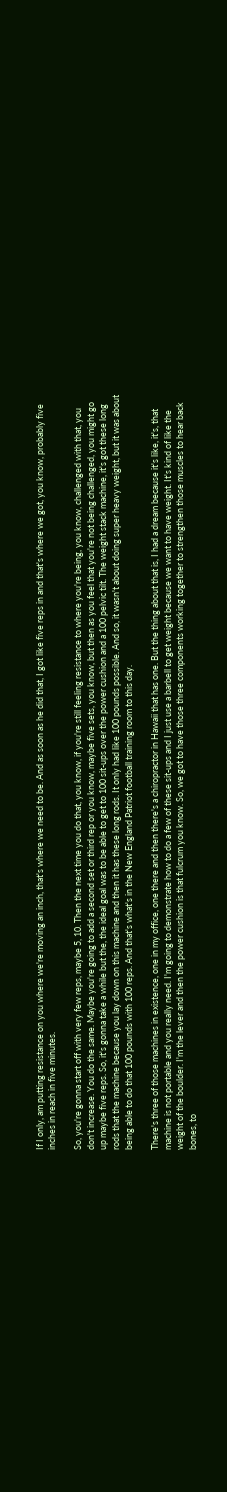If I only, am putting resistance on you where we're moving an inch, that's where we need to be. And as soon as he did that, I got like five reps in and that's where we got, you know, probably five inches in reach in five minutes.

So, you're gonna start off with very few reps, maybe 5, 10. Then the next time you do that, you know, if you're still feeling resistance to where you're being, you know, challenged with that, you don't increase. You do the same. Maybe you're going to add a second set or third rep or you know, maybe five sets, you know, but then as you feel that you're not being challenged, you might go up maybe five reps. So, it's gonna take a while but the, the ideal goal was to be able to get to 100 sit-ups over the power cushion and a 100 pelvic tilt. The weight stack machine, it's got these long rods that the machine because you lay down on this machine and then it has these long rods. It only had like 100 pounds possible. And so, it wasn't about doing super heavy weight, but it was about being able to do that 100 pounds with 100 reps. And that's what's in the New England Patriot football training room to this day.

There's three of those machines in existence, one in my office, one there and then there's a chiropractor in Hawaii that has one. But the thing about that is, I had a dream because it's like, it's, that machine is not portable and you really need. I'm going to demonstrate how to do a few of these sit-ups and I just use a barbell to get weight because we want to have weight. It's kind of like the weight of the boulder. I'm the lever and then the power cushion is that fulcrum you know. So, we got to have those three components working together to strengthen those muscles to hear back bones, to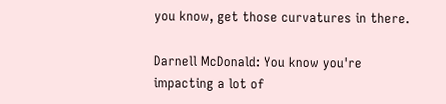you know, get those curvatures in there.

Darnell McDonald: You know you're impacting a lot of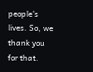people's lives. So, we thank you for that.